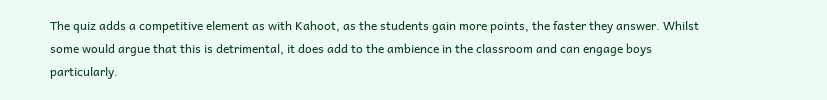The quiz adds a competitive element as with Kahoot, as the students gain more points, the faster they answer. Whilst some would argue that this is detrimental, it does add to the ambience in the classroom and can engage boys particularly.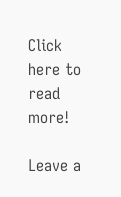Click here to read more!

Leave a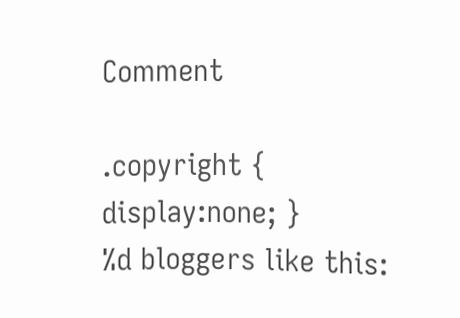Comment

.copyright { display:none; }
%d bloggers like this: